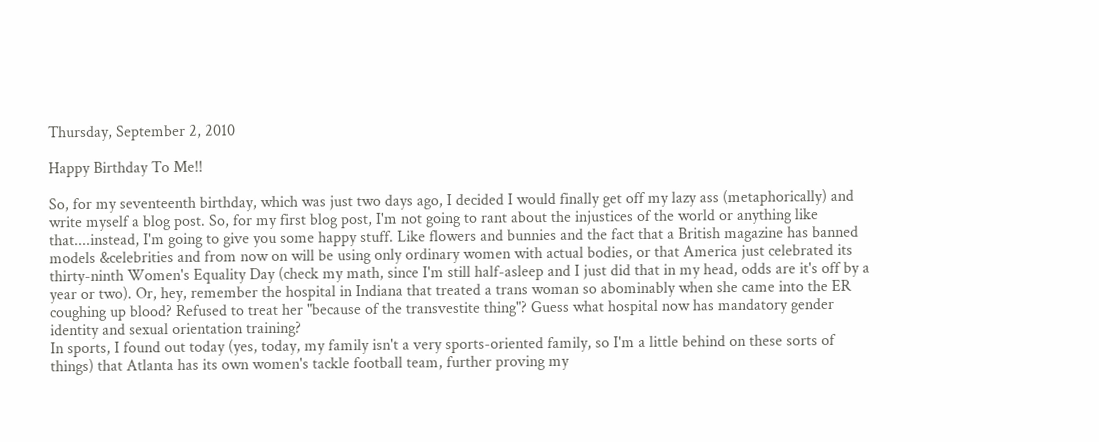Thursday, September 2, 2010

Happy Birthday To Me!!

So, for my seventeenth birthday, which was just two days ago, I decided I would finally get off my lazy ass (metaphorically) and write myself a blog post. So, for my first blog post, I'm not going to rant about the injustices of the world or anything like that....instead, I'm going to give you some happy stuff. Like flowers and bunnies and the fact that a British magazine has banned models &celebrities and from now on will be using only ordinary women with actual bodies, or that America just celebrated its thirty-ninth Women's Equality Day (check my math, since I'm still half-asleep and I just did that in my head, odds are it's off by a year or two). Or, hey, remember the hospital in Indiana that treated a trans woman so abominably when she came into the ER coughing up blood? Refused to treat her "because of the transvestite thing"? Guess what hospital now has mandatory gender identity and sexual orientation training?
In sports, I found out today (yes, today, my family isn't a very sports-oriented family, so I'm a little behind on these sorts of things) that Atlanta has its own women's tackle football team, further proving my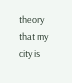theory that my city is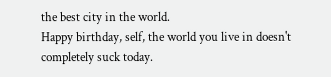the best city in the world.
Happy birthday, self, the world you live in doesn't completely suck today.